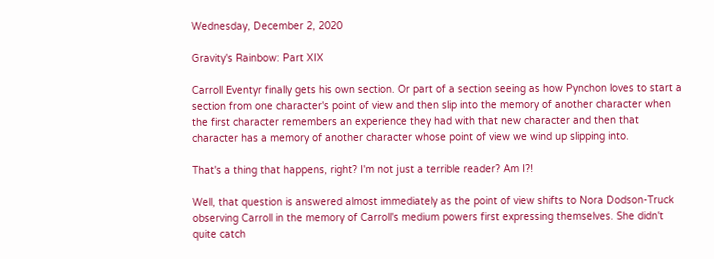Wednesday, December 2, 2020

Gravity's Rainbow: Part XIX

Carroll Eventyr finally gets his own section. Or part of a section seeing as how Pynchon loves to start a section from one character's point of view and then slip into the memory of another character when the first character remembers an experience they had with that new character and then that character has a memory of another character whose point of view we wind up slipping into.

That's a thing that happens, right? I'm not just a terrible reader? Am I?!

Well, that question is answered almost immediately as the point of view shifts to Nora Dodson-Truck observing Carroll in the memory of Carroll's medium powers first expressing themselves. She didn't quite catch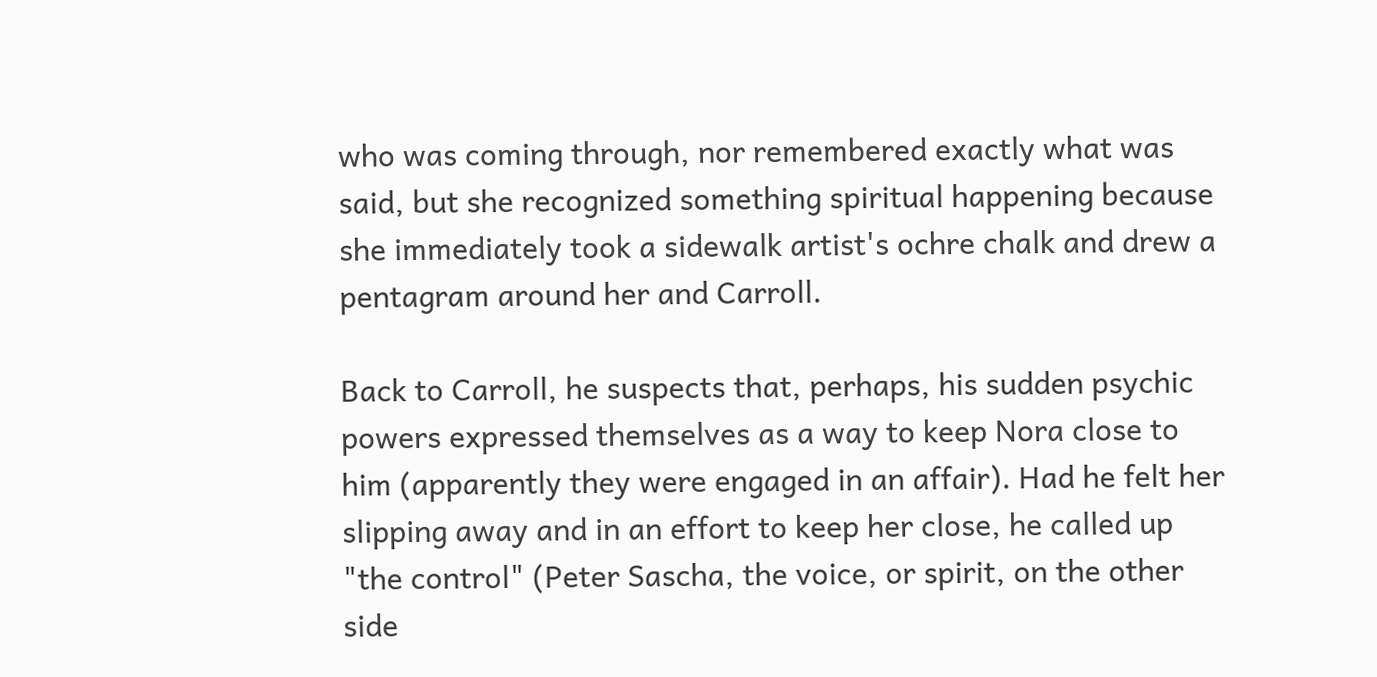who was coming through, nor remembered exactly what was said, but she recognized something spiritual happening because she immediately took a sidewalk artist's ochre chalk and drew a pentagram around her and Carroll.

Back to Carroll, he suspects that, perhaps, his sudden psychic powers expressed themselves as a way to keep Nora close to him (apparently they were engaged in an affair). Had he felt her slipping away and in an effort to keep her close, he called up "the control" (Peter Sascha, the voice, or spirit, on the other side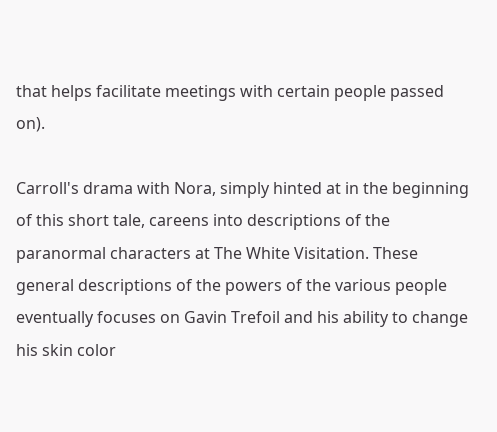that helps facilitate meetings with certain people passed on).

Carroll's drama with Nora, simply hinted at in the beginning of this short tale, careens into descriptions of the paranormal characters at The White Visitation. These general descriptions of the powers of the various people eventually focuses on Gavin Trefoil and his ability to change his skin color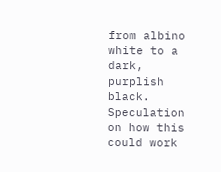from albino white to a dark, purplish black. Speculation on how this could work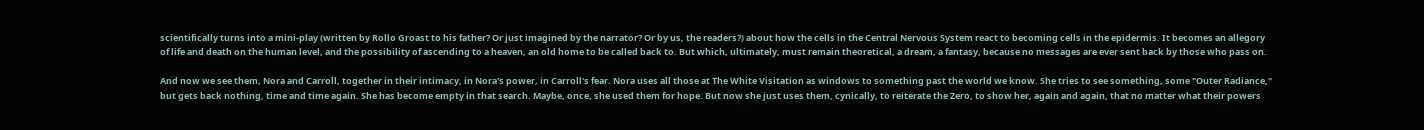scientifically turns into a mini-play (written by Rollo Groast to his father? Or just imagined by the narrator? Or by us, the readers?) about how the cells in the Central Nervous System react to becoming cells in the epidermis. It becomes an allegory of life and death on the human level, and the possibility of ascending to a heaven, an old home to be called back to. But which, ultimately, must remain theoretical, a dream, a fantasy, because no messages are ever sent back by those who pass on.

And now we see them, Nora and Carroll, together in their intimacy, in Nora's power, in Carroll's fear. Nora uses all those at The White Visitation as windows to something past the world we know. She tries to see something, some "Outer Radiance," but gets back nothing, time and time again. She has become empty in that search. Maybe, once, she used them for hope. But now she just uses them, cynically, to reiterate the Zero, to show her, again and again, that no matter what their powers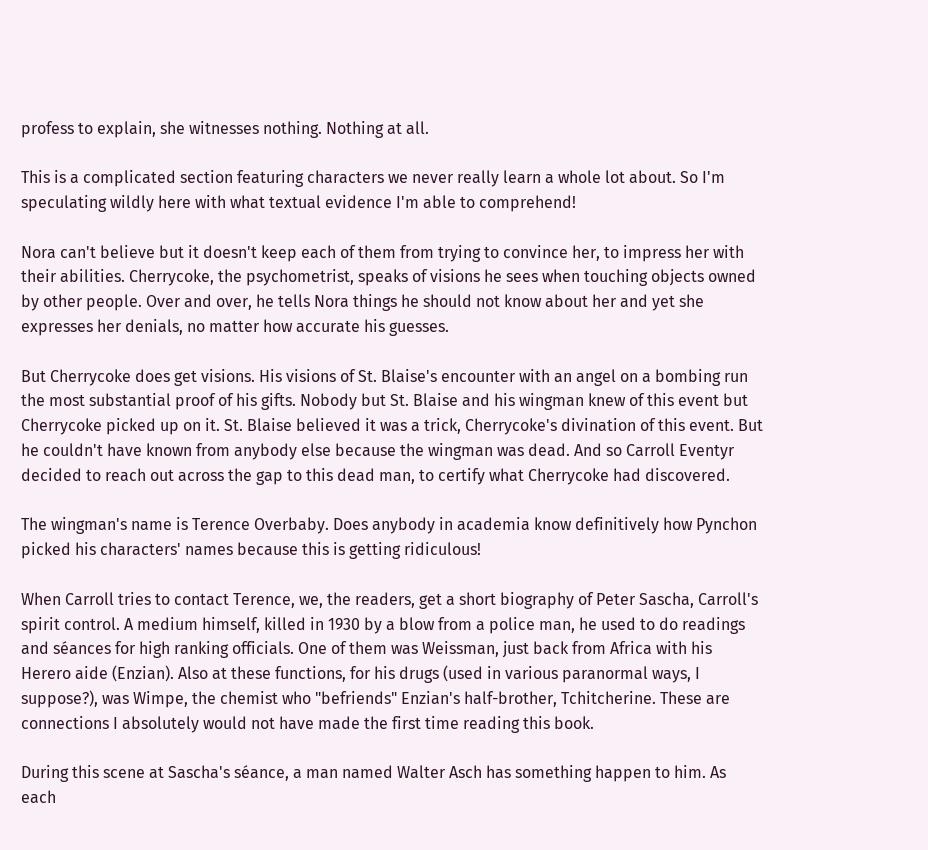profess to explain, she witnesses nothing. Nothing at all.

This is a complicated section featuring characters we never really learn a whole lot about. So I'm speculating wildly here with what textual evidence I'm able to comprehend!

Nora can't believe but it doesn't keep each of them from trying to convince her, to impress her with their abilities. Cherrycoke, the psychometrist, speaks of visions he sees when touching objects owned by other people. Over and over, he tells Nora things he should not know about her and yet she expresses her denials, no matter how accurate his guesses.

But Cherrycoke does get visions. His visions of St. Blaise's encounter with an angel on a bombing run the most substantial proof of his gifts. Nobody but St. Blaise and his wingman knew of this event but Cherrycoke picked up on it. St. Blaise believed it was a trick, Cherrycoke's divination of this event. But he couldn't have known from anybody else because the wingman was dead. And so Carroll Eventyr decided to reach out across the gap to this dead man, to certify what Cherrycoke had discovered.

The wingman's name is Terence Overbaby. Does anybody in academia know definitively how Pynchon picked his characters' names because this is getting ridiculous!

When Carroll tries to contact Terence, we, the readers, get a short biography of Peter Sascha, Carroll's spirit control. A medium himself, killed in 1930 by a blow from a police man, he used to do readings and séances for high ranking officials. One of them was Weissman, just back from Africa with his Herero aide (Enzian). Also at these functions, for his drugs (used in various paranormal ways, I suppose?), was Wimpe, the chemist who "befriends" Enzian's half-brother, Tchitcherine. These are connections I absolutely would not have made the first time reading this book.

During this scene at Sascha's séance, a man named Walter Asch has something happen to him. As each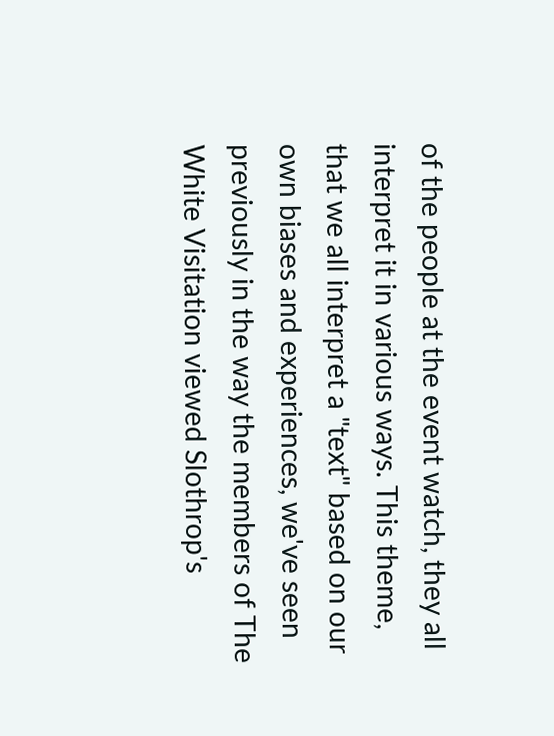of the people at the event watch, they all interpret it in various ways. This theme, that we all interpret a "text" based on our own biases and experiences, we've seen previously in the way the members of The White Visitation viewed Slothrop's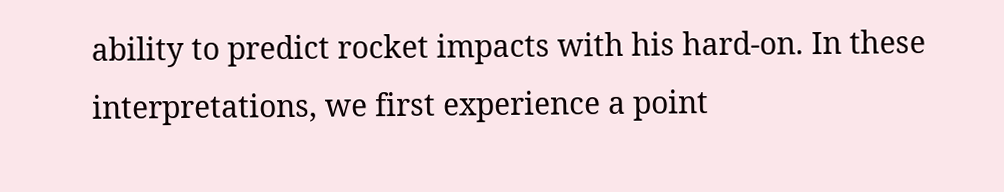ability to predict rocket impacts with his hard-on. In these interpretations, we first experience a point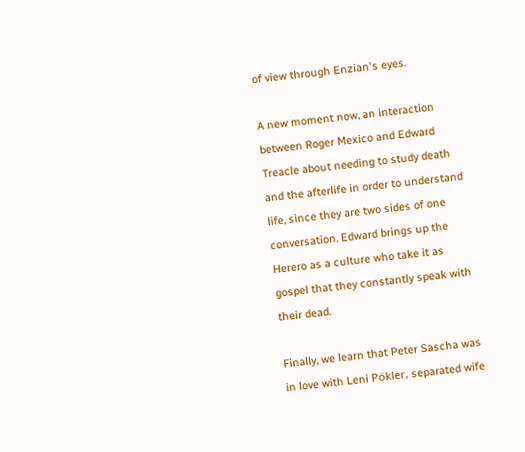of view through Enzian's eyes.

A new moment now, an interaction between Roger Mexico and Edward Treacle about needing to study death and the afterlife in order to understand life, since they are two sides of one conversation. Edward brings up the Herero as a culture who take it as gospel that they constantly speak with their dead.

Finally, we learn that Peter Sascha was in love with Leni Pökler, separated wife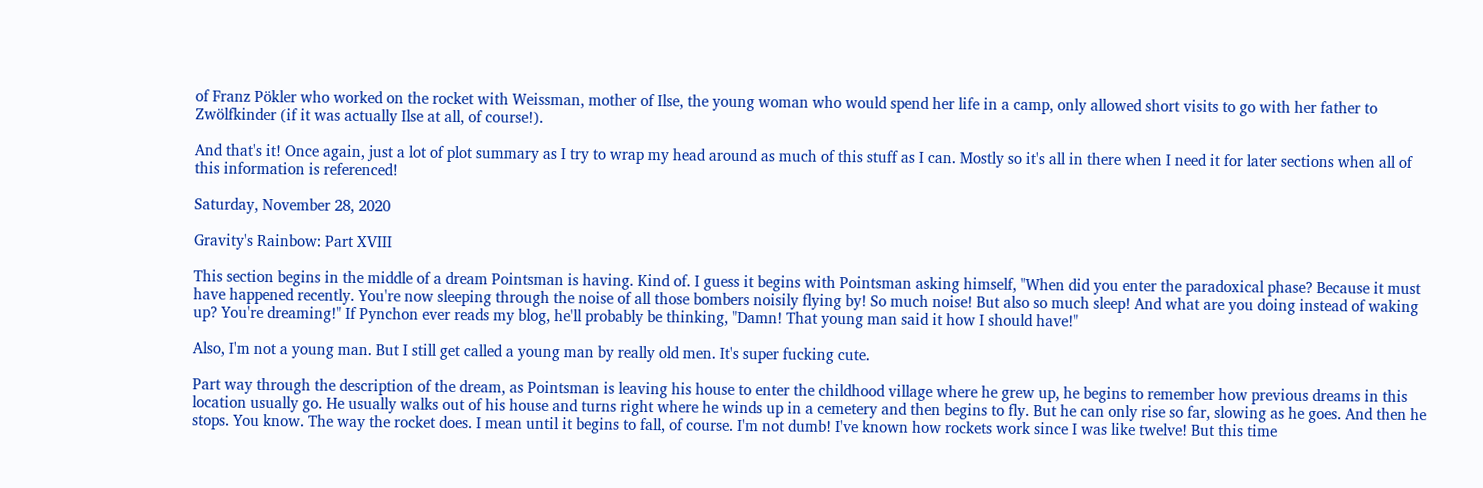of Franz Pökler who worked on the rocket with Weissman, mother of Ilse, the young woman who would spend her life in a camp, only allowed short visits to go with her father to Zwölfkinder (if it was actually Ilse at all, of course!).

And that's it! Once again, just a lot of plot summary as I try to wrap my head around as much of this stuff as I can. Mostly so it's all in there when I need it for later sections when all of this information is referenced!

Saturday, November 28, 2020

Gravity's Rainbow: Part XVIII

This section begins in the middle of a dream Pointsman is having. Kind of. I guess it begins with Pointsman asking himself, "When did you enter the paradoxical phase? Because it must have happened recently. You're now sleeping through the noise of all those bombers noisily flying by! So much noise! But also so much sleep! And what are you doing instead of waking up? You're dreaming!" If Pynchon ever reads my blog, he'll probably be thinking, "Damn! That young man said it how I should have!"

Also, I'm not a young man. But I still get called a young man by really old men. It's super fucking cute.

Part way through the description of the dream, as Pointsman is leaving his house to enter the childhood village where he grew up, he begins to remember how previous dreams in this location usually go. He usually walks out of his house and turns right where he winds up in a cemetery and then begins to fly. But he can only rise so far, slowing as he goes. And then he stops. You know. The way the rocket does. I mean until it begins to fall, of course. I'm not dumb! I've known how rockets work since I was like twelve! But this time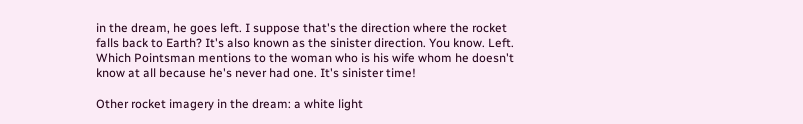in the dream, he goes left. I suppose that's the direction where the rocket falls back to Earth? It's also known as the sinister direction. You know. Left. Which Pointsman mentions to the woman who is his wife whom he doesn't know at all because he's never had one. It's sinister time!

Other rocket imagery in the dream: a white light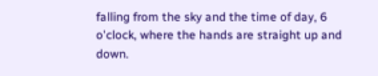falling from the sky and the time of day, 6 o'clock, where the hands are straight up and down.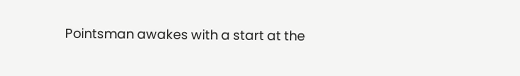Pointsman awakes with a start at the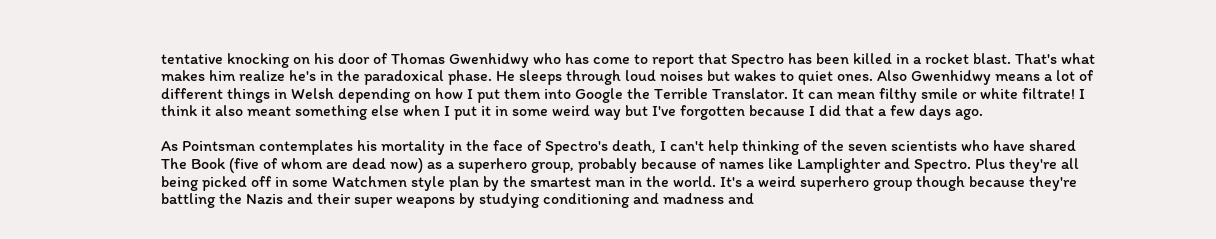tentative knocking on his door of Thomas Gwenhidwy who has come to report that Spectro has been killed in a rocket blast. That's what makes him realize he's in the paradoxical phase. He sleeps through loud noises but wakes to quiet ones. Also Gwenhidwy means a lot of different things in Welsh depending on how I put them into Google the Terrible Translator. It can mean filthy smile or white filtrate! I think it also meant something else when I put it in some weird way but I've forgotten because I did that a few days ago.

As Pointsman contemplates his mortality in the face of Spectro's death, I can't help thinking of the seven scientists who have shared The Book (five of whom are dead now) as a superhero group, probably because of names like Lamplighter and Spectro. Plus they're all being picked off in some Watchmen style plan by the smartest man in the world. It's a weird superhero group though because they're battling the Nazis and their super weapons by studying conditioning and madness and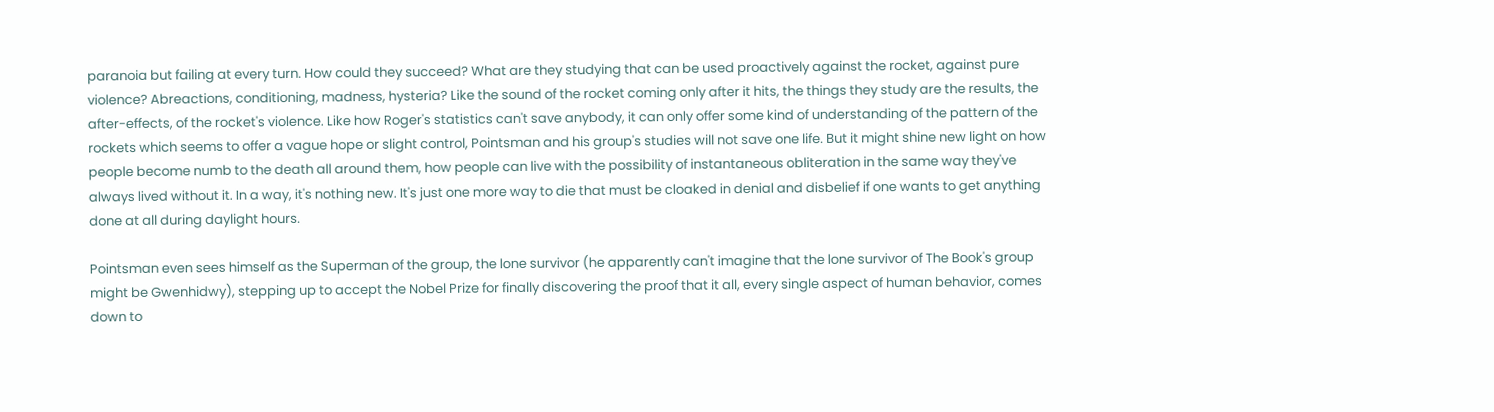paranoia but failing at every turn. How could they succeed? What are they studying that can be used proactively against the rocket, against pure violence? Abreactions, conditioning, madness, hysteria? Like the sound of the rocket coming only after it hits, the things they study are the results, the after-effects, of the rocket's violence. Like how Roger's statistics can't save anybody, it can only offer some kind of understanding of the pattern of the rockets which seems to offer a vague hope or slight control, Pointsman and his group's studies will not save one life. But it might shine new light on how people become numb to the death all around them, how people can live with the possibility of instantaneous obliteration in the same way they've always lived without it. In a way, it's nothing new. It's just one more way to die that must be cloaked in denial and disbelief if one wants to get anything done at all during daylight hours.

Pointsman even sees himself as the Superman of the group, the lone survivor (he apparently can't imagine that the lone survivor of The Book's group might be Gwenhidwy), stepping up to accept the Nobel Prize for finally discovering the proof that it all, every single aspect of human behavior, comes down to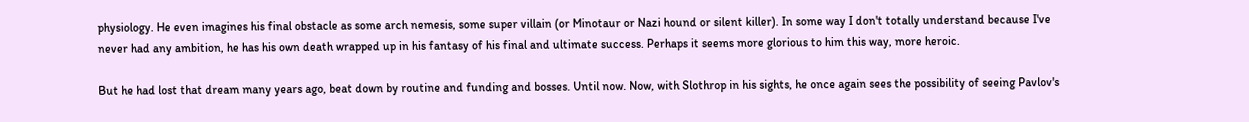physiology. He even imagines his final obstacle as some arch nemesis, some super villain (or Minotaur or Nazi hound or silent killer). In some way I don't totally understand because I've never had any ambition, he has his own death wrapped up in his fantasy of his final and ultimate success. Perhaps it seems more glorious to him this way, more heroic.

But he had lost that dream many years ago, beat down by routine and funding and bosses. Until now. Now, with Slothrop in his sights, he once again sees the possibility of seeing Pavlov's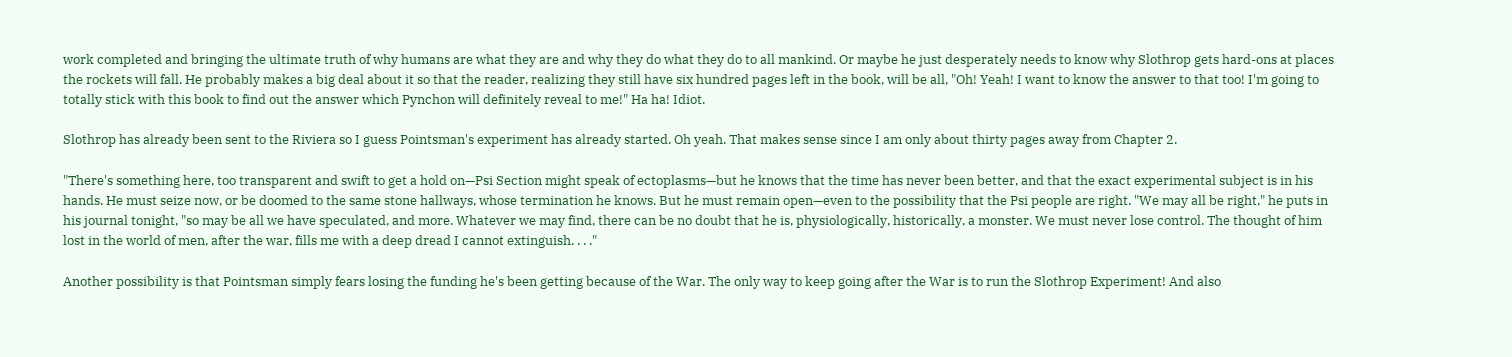work completed and bringing the ultimate truth of why humans are what they are and why they do what they do to all mankind. Or maybe he just desperately needs to know why Slothrop gets hard-ons at places the rockets will fall. He probably makes a big deal about it so that the reader, realizing they still have six hundred pages left in the book, will be all, "Oh! Yeah! I want to know the answer to that too! I'm going to totally stick with this book to find out the answer which Pynchon will definitely reveal to me!" Ha ha! Idiot.

Slothrop has already been sent to the Riviera so I guess Pointsman's experiment has already started. Oh yeah. That makes sense since I am only about thirty pages away from Chapter 2.

"There's something here, too transparent and swift to get a hold on—Psi Section might speak of ectoplasms—but he knows that the time has never been better, and that the exact experimental subject is in his hands. He must seize now, or be doomed to the same stone hallways, whose termination he knows. But he must remain open—even to the possibility that the Psi people are right. "We may all be right," he puts in his journal tonight, "so may be all we have speculated, and more. Whatever we may find, there can be no doubt that he is, physiologically, historically, a monster. We must never lose control. The thought of him lost in the world of men, after the war, fills me with a deep dread I cannot extinguish. . . ."

Another possibility is that Pointsman simply fears losing the funding he's been getting because of the War. The only way to keep going after the War is to run the Slothrop Experiment! And also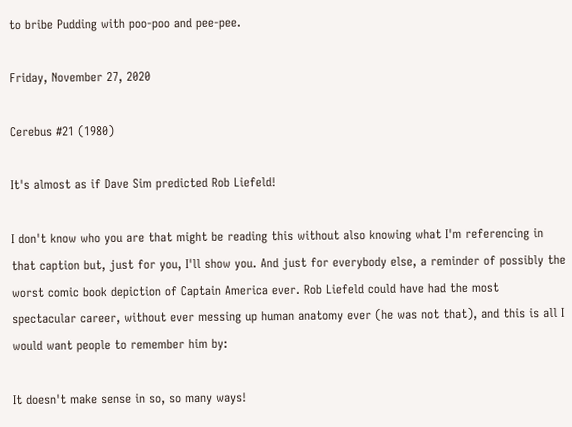to bribe Pudding with poo-poo and pee-pee.

Friday, November 27, 2020

Cerebus #21 (1980)

It's almost as if Dave Sim predicted Rob Liefeld!

I don't know who you are that might be reading this without also knowing what I'm referencing in that caption but, just for you, I'll show you. And just for everybody else, a reminder of possibly the worst comic book depiction of Captain America ever. Rob Liefeld could have had the most spectacular career, without ever messing up human anatomy ever (he was not that), and this is all I would want people to remember him by:

It doesn't make sense in so, so many ways!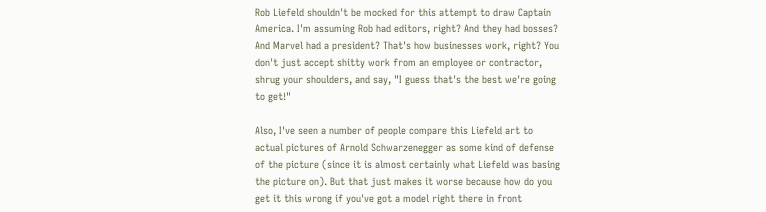Rob Liefeld shouldn't be mocked for this attempt to draw Captain America. I'm assuming Rob had editors, right? And they had bosses? And Marvel had a president? That's how businesses work, right? You don't just accept shitty work from an employee or contractor, shrug your shoulders, and say, "I guess that's the best we're going to get!"

Also, I've seen a number of people compare this Liefeld art to actual pictures of Arnold Schwarzenegger as some kind of defense of the picture (since it is almost certainly what Liefeld was basing the picture on). But that just makes it worse because how do you get it this wrong if you've got a model right there in front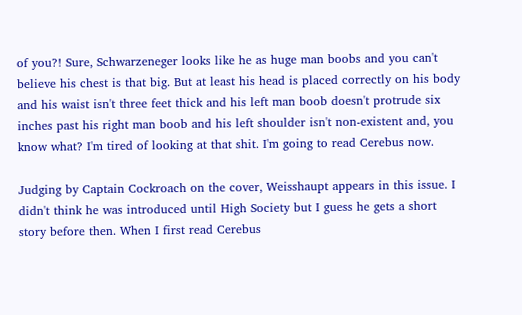of you?! Sure, Schwarzeneger looks like he as huge man boobs and you can't believe his chest is that big. But at least his head is placed correctly on his body and his waist isn't three feet thick and his left man boob doesn't protrude six inches past his right man boob and his left shoulder isn't non-existent and, you know what? I'm tired of looking at that shit. I'm going to read Cerebus now.

Judging by Captain Cockroach on the cover, Weisshaupt appears in this issue. I didn't think he was introduced until High Society but I guess he gets a short story before then. When I first read Cerebus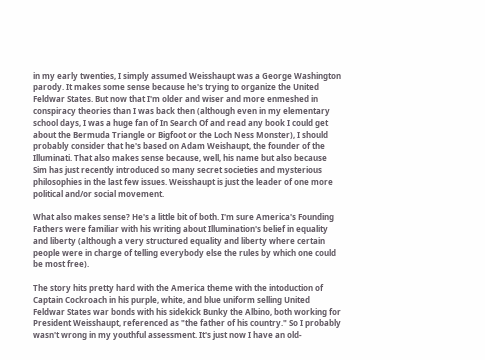in my early twenties, I simply assumed Weisshaupt was a George Washington parody. It makes some sense because he's trying to organize the United Feldwar States. But now that I'm older and wiser and more enmeshed in conspiracy theories than I was back then (although even in my elementary school days, I was a huge fan of In Search Of and read any book I could get about the Bermuda Triangle or Bigfoot or the Loch Ness Monster), I should probably consider that he's based on Adam Weishaupt, the founder of the Illuminati. That also makes sense because, well, his name but also because Sim has just recently introduced so many secret societies and mysterious philosophies in the last few issues. Weisshaupt is just the leader of one more political and/or social movement.

What also makes sense? He's a little bit of both. I'm sure America's Founding Fathers were familiar with his writing about Illumination's belief in equality and liberty (although a very structured equality and liberty where certain people were in charge of telling everybody else the rules by which one could be most free).

The story hits pretty hard with the America theme with the intoduction of Captain Cockroach in his purple, white, and blue uniform selling United Feldwar States war bonds with his sidekick Bunky the Albino, both working for President Weisshaupt, referenced as "the father of his country." So I probably wasn't wrong in my youthful assessment. It's just now I have an old-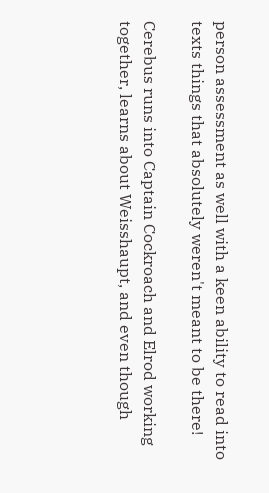person assessment as well with a keen ability to read into texts things that absolutely weren't meant to be there!

Cerebus runs into Captain Cockroach and Elrod working together, learns about Weisshaupt, and even though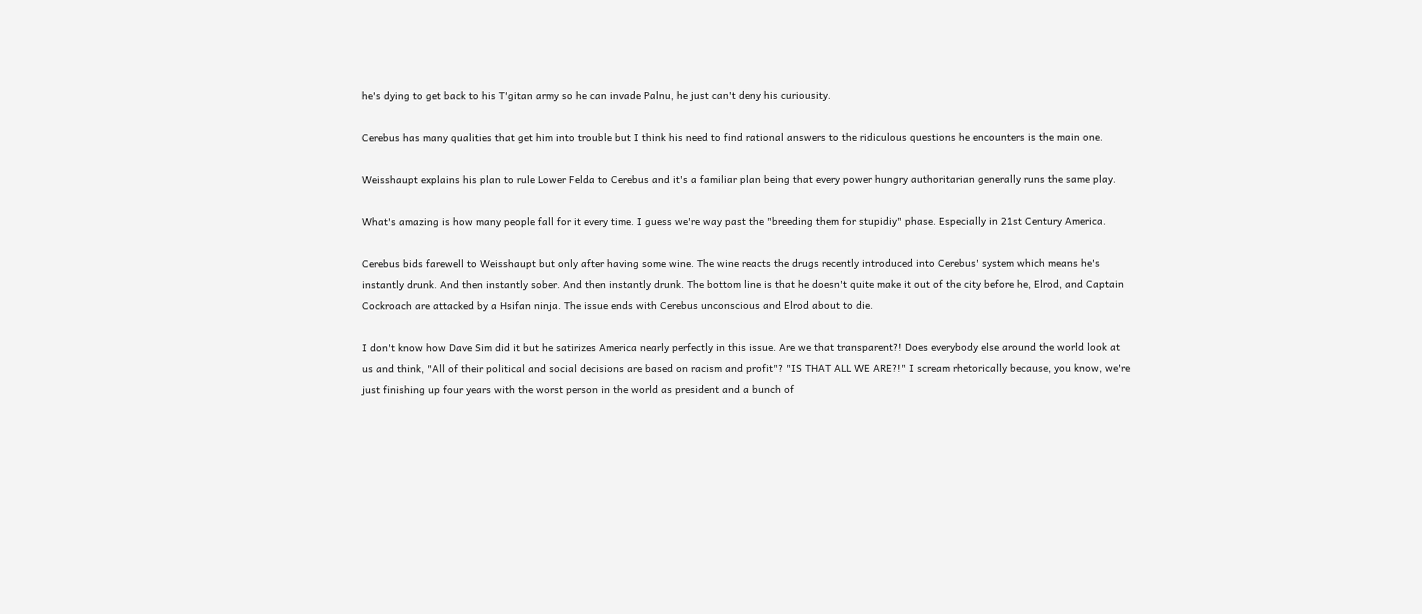he's dying to get back to his T'gitan army so he can invade Palnu, he just can't deny his curiousity.

Cerebus has many qualities that get him into trouble but I think his need to find rational answers to the ridiculous questions he encounters is the main one.

Weisshaupt explains his plan to rule Lower Felda to Cerebus and it's a familiar plan being that every power hungry authoritarian generally runs the same play.

What's amazing is how many people fall for it every time. I guess we're way past the "breeding them for stupidiy" phase. Especially in 21st Century America.

Cerebus bids farewell to Weisshaupt but only after having some wine. The wine reacts the drugs recently introduced into Cerebus' system which means he's instantly drunk. And then instantly sober. And then instantly drunk. The bottom line is that he doesn't quite make it out of the city before he, Elrod, and Captain Cockroach are attacked by a Hsifan ninja. The issue ends with Cerebus unconscious and Elrod about to die.

I don't know how Dave Sim did it but he satirizes America nearly perfectly in this issue. Are we that transparent?! Does everybody else around the world look at us and think, "All of their political and social decisions are based on racism and profit"? "IS THAT ALL WE ARE?!" I scream rhetorically because, you know, we're just finishing up four years with the worst person in the world as president and a bunch of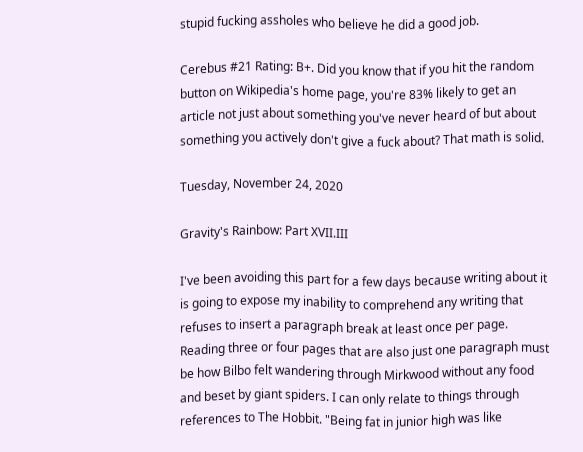stupid fucking assholes who believe he did a good job.

Cerebus #21 Rating: B+. Did you know that if you hit the random button on Wikipedia's home page, you're 83% likely to get an article not just about something you've never heard of but about something you actively don't give a fuck about? That math is solid.

Tuesday, November 24, 2020

Gravity's Rainbow: Part XVII.III

I've been avoiding this part for a few days because writing about it is going to expose my inability to comprehend any writing that refuses to insert a paragraph break at least once per page. Reading three or four pages that are also just one paragraph must be how Bilbo felt wandering through Mirkwood without any food and beset by giant spiders. I can only relate to things through references to The Hobbit. "Being fat in junior high was like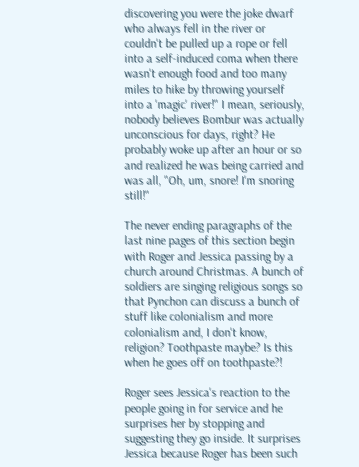discovering you were the joke dwarf who always fell in the river or couldn't be pulled up a rope or fell into a self-induced coma when there wasn't enough food and too many miles to hike by throwing yourself into a 'magic' river!" I mean, seriously, nobody believes Bombur was actually unconscious for days, right? He probably woke up after an hour or so and realized he was being carried and was all, "Oh, um, snore! I'm snoring still!"

The never ending paragraphs of the last nine pages of this section begin with Roger and Jessica passing by a church around Christmas. A bunch of soldiers are singing religious songs so that Pynchon can discuss a bunch of stuff like colonialism and more colonialism and, I don't know, religion? Toothpaste maybe? Is this when he goes off on toothpaste?!

Roger sees Jessica's reaction to the people going in for service and he surprises her by stopping and suggesting they go inside. It surprises Jessica because Roger has been such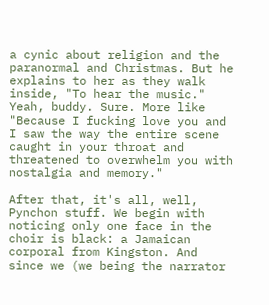a cynic about religion and the paranormal and Christmas. But he explains to her as they walk inside, "To hear the music." Yeah, buddy. Sure. More like "Because I fucking love you and I saw the way the entire scene caught in your throat and threatened to overwhelm you with nostalgia and memory."

After that, it's all, well, Pynchon stuff. We begin with noticing only one face in the choir is black: a Jamaican corporal from Kingston. And since we (we being the narrator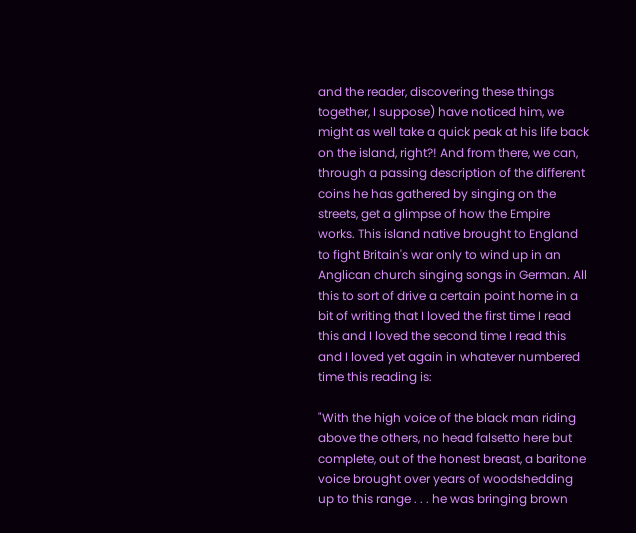and the reader, discovering these things together, I suppose) have noticed him, we might as well take a quick peak at his life back on the island, right?! And from there, we can, through a passing description of the different coins he has gathered by singing on the streets, get a glimpse of how the Empire works. This island native brought to England to fight Britain's war only to wind up in an Anglican church singing songs in German. All this to sort of drive a certain point home in a bit of writing that I loved the first time I read this and I loved the second time I read this and I loved yet again in whatever numbered time this reading is:

"With the high voice of the black man riding above the others, no head falsetto here but complete, out of the honest breast, a baritone voice brought over years of woodshedding up to this range . . . he was bringing brown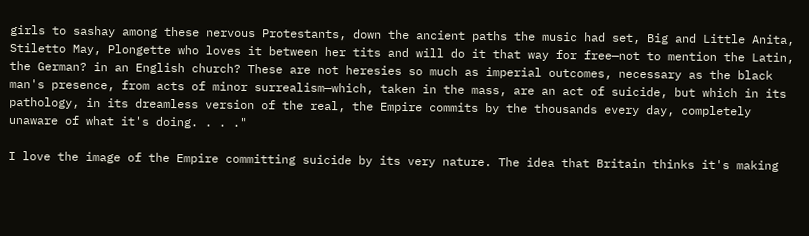girls to sashay among these nervous Protestants, down the ancient paths the music had set, Big and Little Anita, Stiletto May, Plongette who loves it between her tits and will do it that way for free—not to mention the Latin, the German? in an English church? These are not heresies so much as imperial outcomes, necessary as the black man's presence, from acts of minor surrealism—which, taken in the mass, are an act of suicide, but which in its pathology, in its dreamless version of the real, the Empire commits by the thousands every day, completely unaware of what it's doing. . . ."

I love the image of the Empire committing suicide by its very nature. The idea that Britain thinks it's making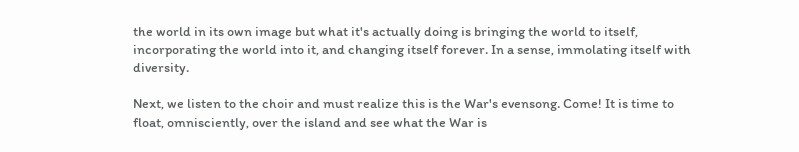the world in its own image but what it's actually doing is bringing the world to itself, incorporating the world into it, and changing itself forever. In a sense, immolating itself with diversity.

Next, we listen to the choir and must realize this is the War's evensong. Come! It is time to float, omnisciently, over the island and see what the War is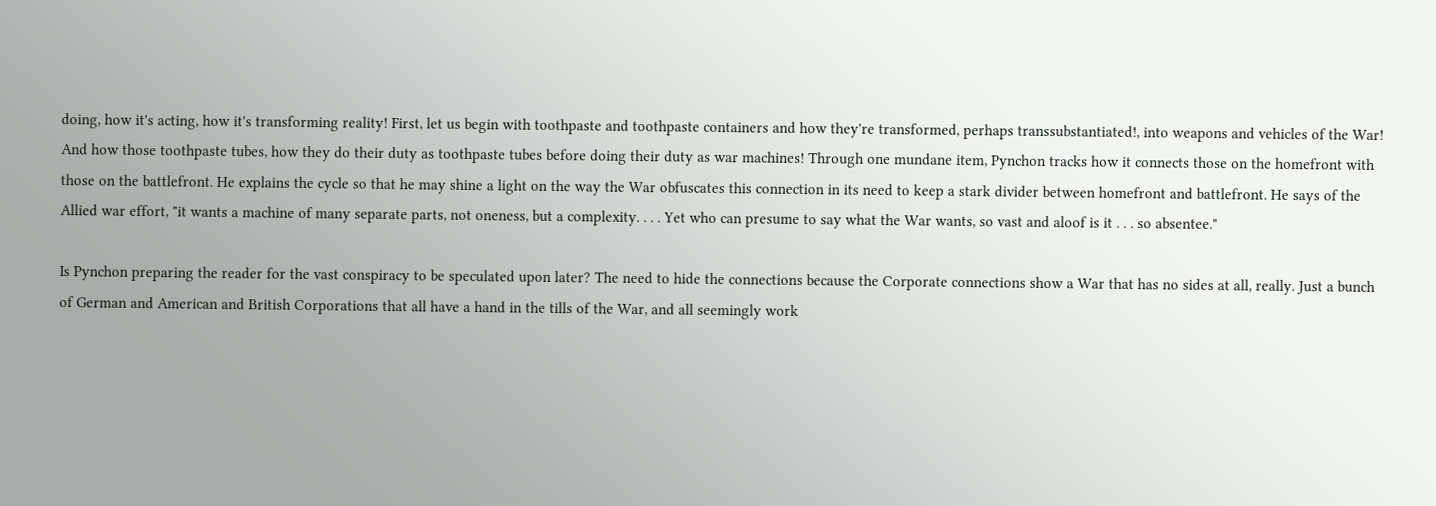doing, how it's acting, how it's transforming reality! First, let us begin with toothpaste and toothpaste containers and how they're transformed, perhaps transsubstantiated!, into weapons and vehicles of the War! And how those toothpaste tubes, how they do their duty as toothpaste tubes before doing their duty as war machines! Through one mundane item, Pynchon tracks how it connects those on the homefront with those on the battlefront. He explains the cycle so that he may shine a light on the way the War obfuscates this connection in its need to keep a stark divider between homefront and battlefront. He says of the Allied war effort, "it wants a machine of many separate parts, not oneness, but a complexity. . . . Yet who can presume to say what the War wants, so vast and aloof is it . . . so absentee."

Is Pynchon preparing the reader for the vast conspiracy to be speculated upon later? The need to hide the connections because the Corporate connections show a War that has no sides at all, really. Just a bunch of German and American and British Corporations that all have a hand in the tills of the War, and all seemingly work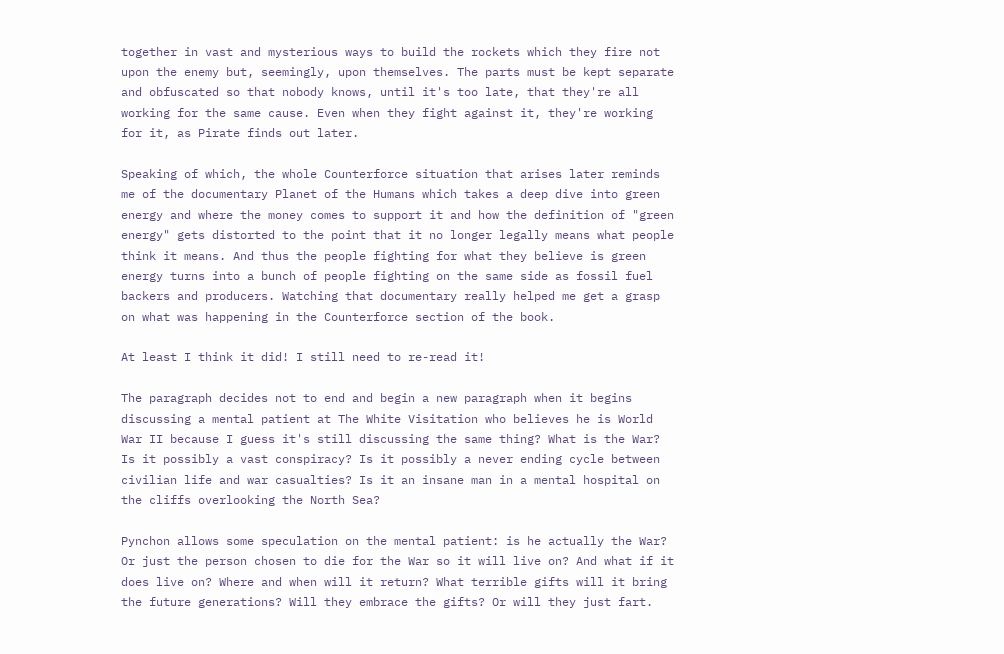together in vast and mysterious ways to build the rockets which they fire not upon the enemy but, seemingly, upon themselves. The parts must be kept separate and obfuscated so that nobody knows, until it's too late, that they're all working for the same cause. Even when they fight against it, they're working for it, as Pirate finds out later.

Speaking of which, the whole Counterforce situation that arises later reminds me of the documentary Planet of the Humans which takes a deep dive into green energy and where the money comes to support it and how the definition of "green energy" gets distorted to the point that it no longer legally means what people think it means. And thus the people fighting for what they believe is green energy turns into a bunch of people fighting on the same side as fossil fuel backers and producers. Watching that documentary really helped me get a grasp on what was happening in the Counterforce section of the book.

At least I think it did! I still need to re-read it!

The paragraph decides not to end and begin a new paragraph when it begins discussing a mental patient at The White Visitation who believes he is World War II because I guess it's still discussing the same thing? What is the War? Is it possibly a vast conspiracy? Is it possibly a never ending cycle between civilian life and war casualties? Is it an insane man in a mental hospital on the cliffs overlooking the North Sea?

Pynchon allows some speculation on the mental patient: is he actually the War? Or just the person chosen to die for the War so it will live on? And what if it does live on? Where and when will it return? What terrible gifts will it bring the future generations? Will they embrace the gifts? Or will they just fart.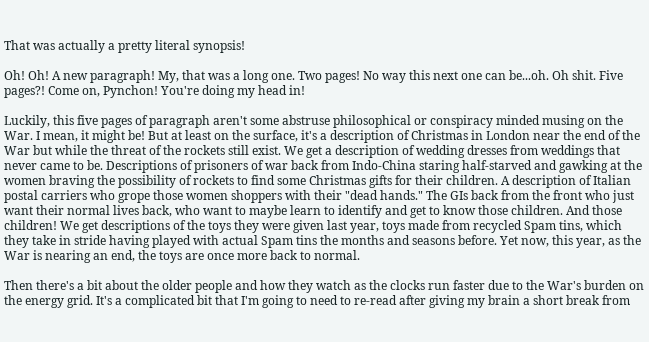That was actually a pretty literal synopsis!

Oh! Oh! A new paragraph! My, that was a long one. Two pages! No way this next one can be...oh. Oh shit. Five pages?! Come on, Pynchon! You're doing my head in!

Luckily, this five pages of paragraph aren't some abstruse philosophical or conspiracy minded musing on the War. I mean, it might be! But at least on the surface, it's a description of Christmas in London near the end of the War but while the threat of the rockets still exist. We get a description of wedding dresses from weddings that never came to be. Descriptions of prisoners of war back from Indo-China staring half-starved and gawking at the women braving the possibility of rockets to find some Christmas gifts for their children. A description of Italian postal carriers who grope those women shoppers with their "dead hands." The GIs back from the front who just want their normal lives back, who want to maybe learn to identify and get to know those children. And those children! We get descriptions of the toys they were given last year, toys made from recycled Spam tins, which they take in stride having played with actual Spam tins the months and seasons before. Yet now, this year, as the War is nearing an end, the toys are once more back to normal.

Then there's a bit about the older people and how they watch as the clocks run faster due to the War's burden on the energy grid. It's a complicated bit that I'm going to need to re-read after giving my brain a short break from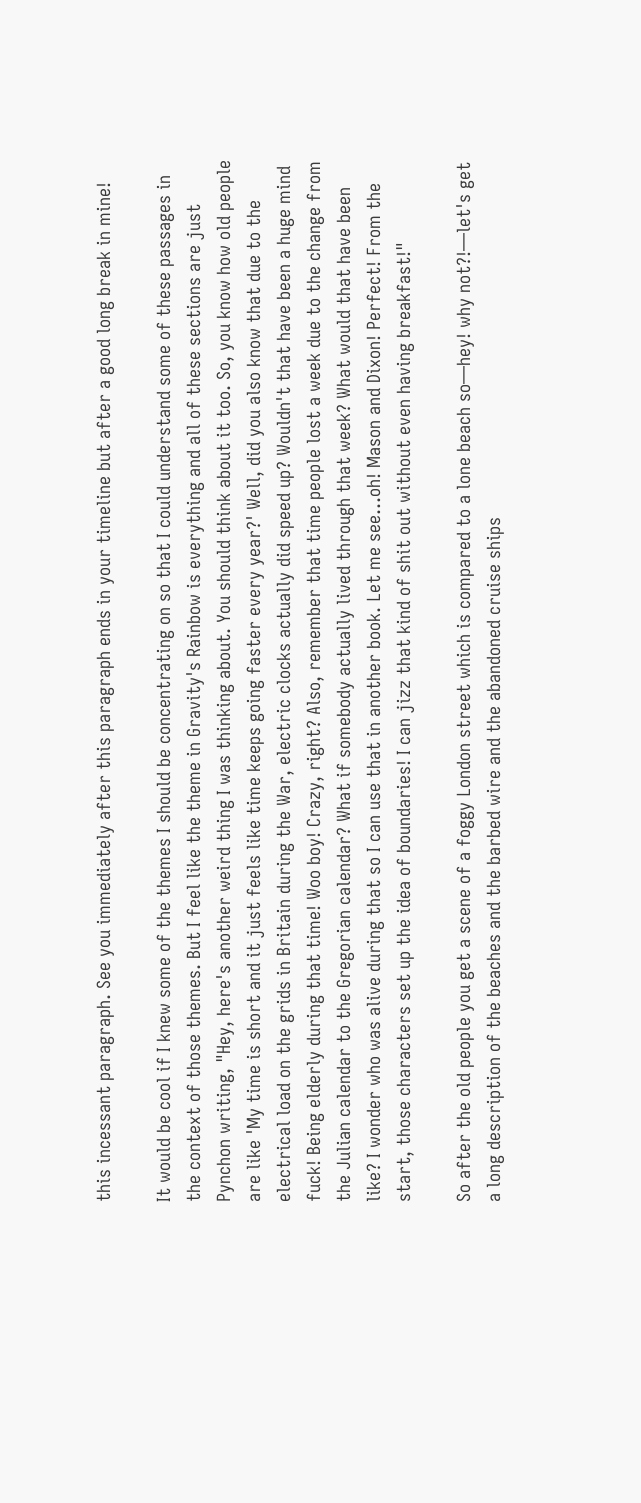this incessant paragraph. See you immediately after this paragraph ends in your timeline but after a good long break in mine!

It would be cool if I knew some of the themes I should be concentrating on so that I could understand some of these passages in the context of those themes. But I feel like the theme in Gravity's Rainbow is everything and all of these sections are just Pynchon writing, "Hey, here's another weird thing I was thinking about. You should think about it too. So, you know how old people are like 'My time is short and it just feels like time keeps going faster every year?' Well, did you also know that due to the electrical load on the grids in Britain during the War, electric clocks actually did speed up? Wouldn't that have been a huge mind fuck! Being elderly during that time! Woo boy! Crazy, right? Also, remember that time people lost a week due to the change from the Julian calendar to the Gregorian calendar? What if somebody actually lived through that week? What would that have been like? I wonder who was alive during that so I can use that in another book. Let me see...oh! Mason and Dixon! Perfect! From the start, those characters set up the idea of boundaries! I can jizz that kind of shit out without even having breakfast!"

So after the old people you get a scene of a foggy London street which is compared to a lone beach so—hey! why not?!—let's get a long description of the beaches and the barbed wire and the abandoned cruise ships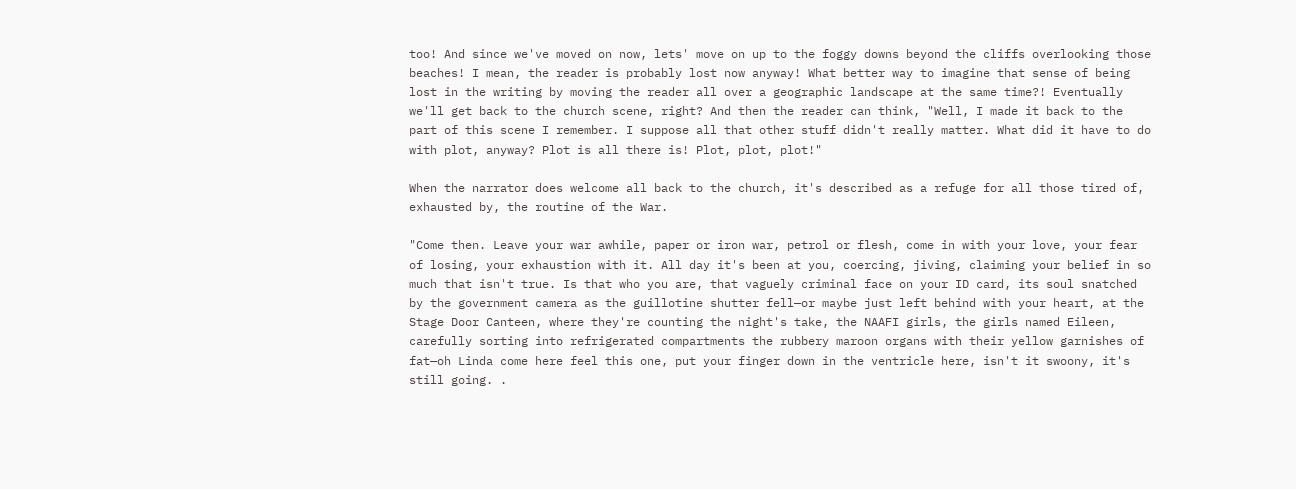too! And since we've moved on now, lets' move on up to the foggy downs beyond the cliffs overlooking those beaches! I mean, the reader is probably lost now anyway! What better way to imagine that sense of being lost in the writing by moving the reader all over a geographic landscape at the same time?! Eventually we'll get back to the church scene, right? And then the reader can think, "Well, I made it back to the part of this scene I remember. I suppose all that other stuff didn't really matter. What did it have to do with plot, anyway? Plot is all there is! Plot, plot, plot!"

When the narrator does welcome all back to the church, it's described as a refuge for all those tired of, exhausted by, the routine of the War.

"Come then. Leave your war awhile, paper or iron war, petrol or flesh, come in with your love, your fear of losing, your exhaustion with it. All day it's been at you, coercing, jiving, claiming your belief in so much that isn't true. Is that who you are, that vaguely criminal face on your ID card, its soul snatched by the government camera as the guillotine shutter fell—or maybe just left behind with your heart, at the Stage Door Canteen, where they're counting the night's take, the NAAFI girls, the girls named Eileen, carefully sorting into refrigerated compartments the rubbery maroon organs with their yellow garnishes of fat—oh Linda come here feel this one, put your finger down in the ventricle here, isn't it swoony, it's still going. .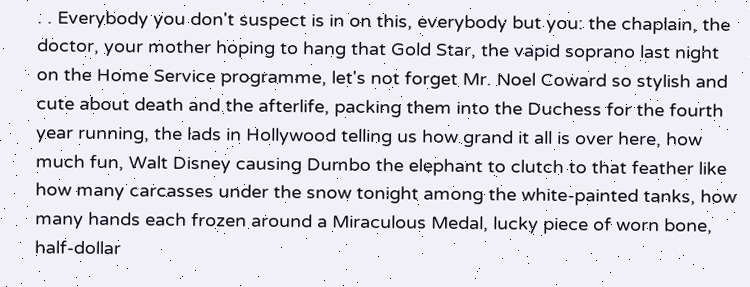. . Everybody you don't suspect is in on this, everybody but you: the chaplain, the doctor, your mother hoping to hang that Gold Star, the vapid soprano last night on the Home Service programme, let's not forget Mr. Noel Coward so stylish and cute about death and the afterlife, packing them into the Duchess for the fourth year running, the lads in Hollywood telling us how grand it all is over here, how much fun, Walt Disney causing Dumbo the elephant to clutch to that feather like how many carcasses under the snow tonight among the white-painted tanks, how many hands each frozen around a Miraculous Medal, lucky piece of worn bone, half-dollar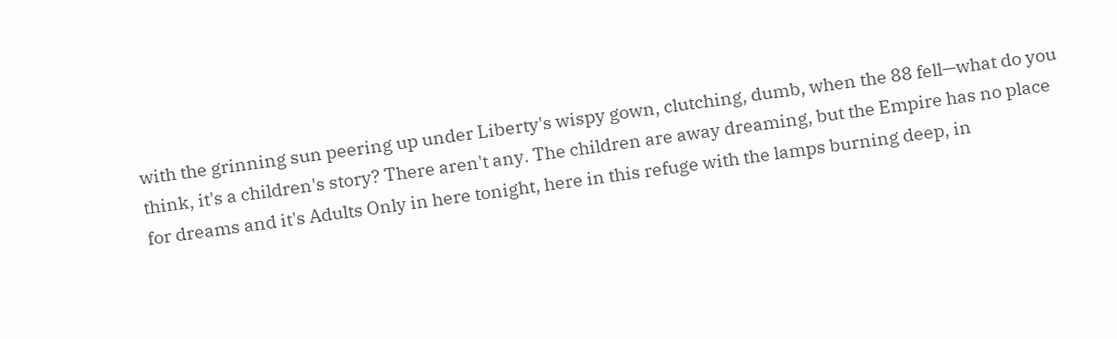with the grinning sun peering up under Liberty's wispy gown, clutching, dumb, when the 88 fell—what do you think, it's a children's story? There aren't any. The children are away dreaming, but the Empire has no place for dreams and it's Adults Only in here tonight, here in this refuge with the lamps burning deep, in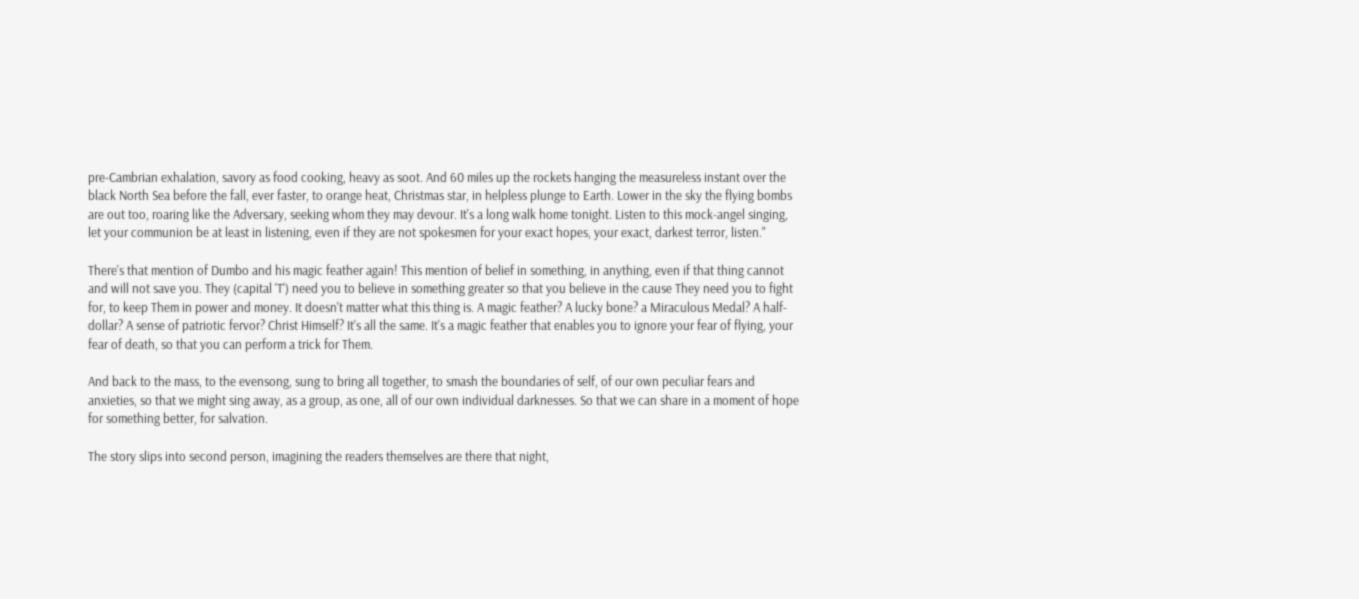pre-Cambrian exhalation, savory as food cooking, heavy as soot. And 60 miles up the rockets hanging the measureless instant over the black North Sea before the fall, ever faster, to orange heat, Christmas star, in helpless plunge to Earth. Lower in the sky the flying bombs are out too, roaring like the Adversary, seeking whom they may devour. It's a long walk home tonight. Listen to this mock-angel singing, let your communion be at least in listening, even if they are not spokesmen for your exact hopes, your exact, darkest terror, listen."

There's that mention of Dumbo and his magic feather again! This mention of belief in something, in anything, even if that thing cannot and will not save you. They (capital 'T') need you to believe in something greater so that you believe in the cause They need you to fight for, to keep Them in power and money. It doesn't matter what this thing is. A magic feather? A lucky bone? a Miraculous Medal? A half-dollar? A sense of patriotic fervor? Christ Himself? It's all the same. It's a magic feather that enables you to ignore your fear of flying, your fear of death, so that you can perform a trick for Them.

And back to the mass, to the evensong, sung to bring all together, to smash the boundaries of self, of our own peculiar fears and anxieties, so that we might sing away, as a group, as one, all of our own individual darknesses. So that we can share in a moment of hope for something better, for salvation.

The story slips into second person, imagining the readers themselves are there that night,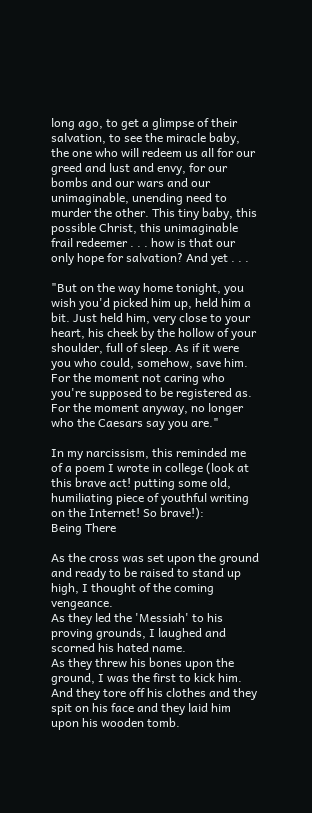long ago, to get a glimpse of their salvation, to see the miracle baby, the one who will redeem us all for our greed and lust and envy, for our bombs and our wars and our unimaginable, unending need to murder the other. This tiny baby, this possible Christ, this unimaginable frail redeemer . . . how is that our only hope for salvation? And yet . . .

"But on the way home tonight, you wish you'd picked him up, held him a bit. Just held him, very close to your heart, his cheek by the hollow of your shoulder, full of sleep. As if it were you who could, somehow, save him. For the moment not caring who you're supposed to be registered as. For the moment anyway, no longer who the Caesars say you are."

In my narcissism, this reminded me of a poem I wrote in college (look at this brave act! putting some old, humiliating piece of youthful writing on the Internet! So brave!):
Being There

As the cross was set upon the ground and ready to be raised to stand up high, I thought of the coming vengeance.
As they led the 'Messiah' to his proving grounds, I laughed and scorned his hated name.
As they threw his bones upon the ground, I was the first to kick him.
And they tore off his clothes and they spit on his face and they laid him upon his wooden tomb.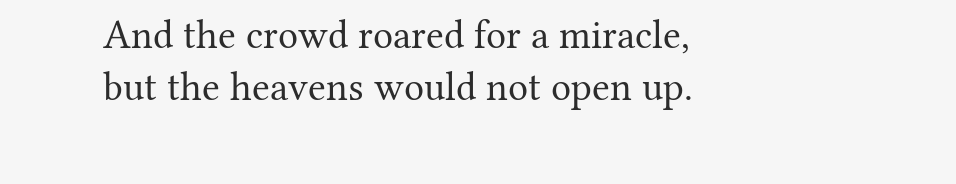And the crowd roared for a miracle, but the heavens would not open up.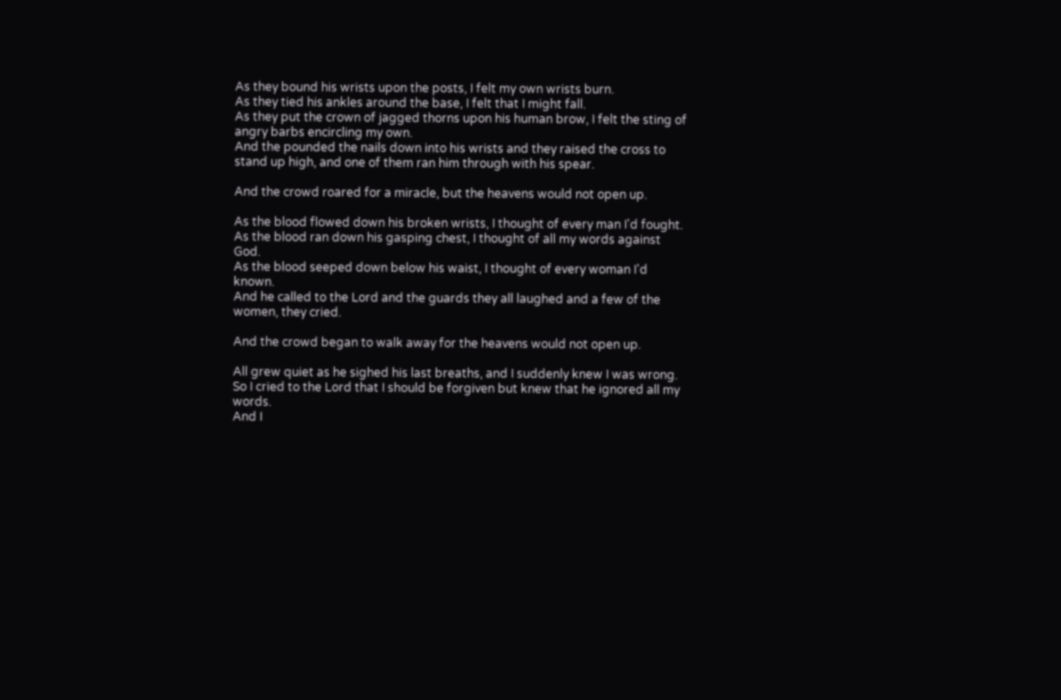As they bound his wrists upon the posts, I felt my own wrists burn.
As they tied his ankles around the base, I felt that I might fall.
As they put the crown of jagged thorns upon his human brow, I felt the sting of angry barbs encircling my own.
And the pounded the nails down into his wrists and they raised the cross to stand up high, and one of them ran him through with his spear.

And the crowd roared for a miracle, but the heavens would not open up.

As the blood flowed down his broken wrists, I thought of every man I'd fought.
As the blood ran down his gasping chest, I thought of all my words against God.
As the blood seeped down below his waist, I thought of every woman I'd known.
And he called to the Lord and the guards they all laughed and a few of the women, they cried.

And the crowd began to walk away for the heavens would not open up.

All grew quiet as he sighed his last breaths, and I suddenly knew I was wrong.
So I cried to the Lord that I should be forgiven but knew that he ignored all my words.
And I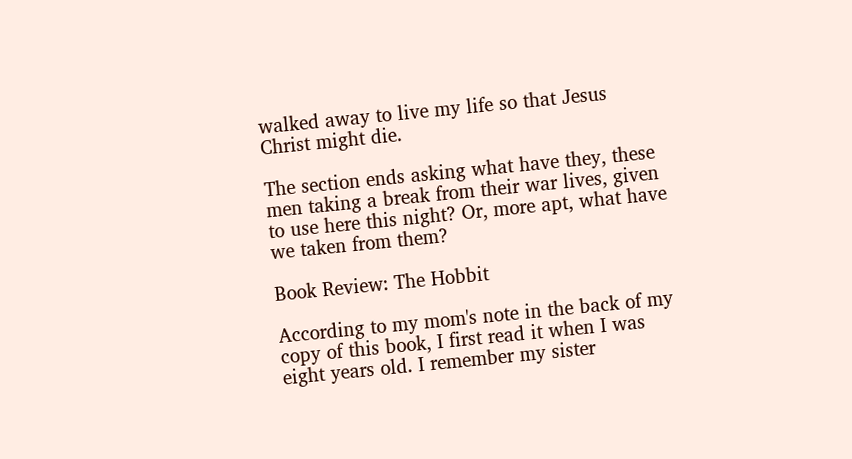walked away to live my life so that Jesus Christ might die.

The section ends asking what have they, these men taking a break from their war lives, given to use here this night? Or, more apt, what have we taken from them?

Book Review: The Hobbit

According to my mom's note in the back of my copy of this book, I first read it when I was eight years old. I remember my sister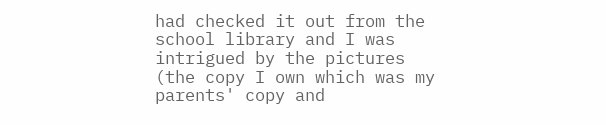had checked it out from the school library and I was intrigued by the pictures (the copy I own which was my parents' copy and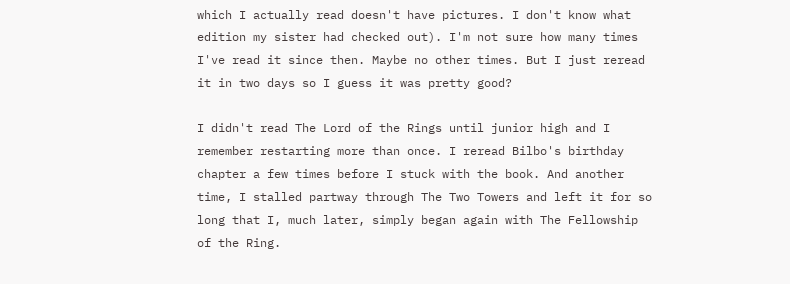which I actually read doesn't have pictures. I don't know what edition my sister had checked out). I'm not sure how many times I've read it since then. Maybe no other times. But I just reread it in two days so I guess it was pretty good?

I didn't read The Lord of the Rings until junior high and I remember restarting more than once. I reread Bilbo's birthday chapter a few times before I stuck with the book. And another time, I stalled partway through The Two Towers and left it for so long that I, much later, simply began again with The Fellowship of the Ring.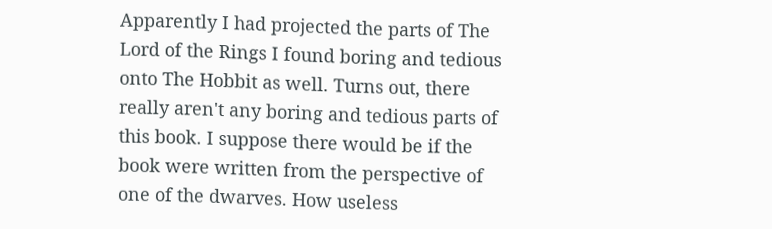Apparently I had projected the parts of The Lord of the Rings I found boring and tedious onto The Hobbit as well. Turns out, there really aren't any boring and tedious parts of this book. I suppose there would be if the book were written from the perspective of one of the dwarves. How useless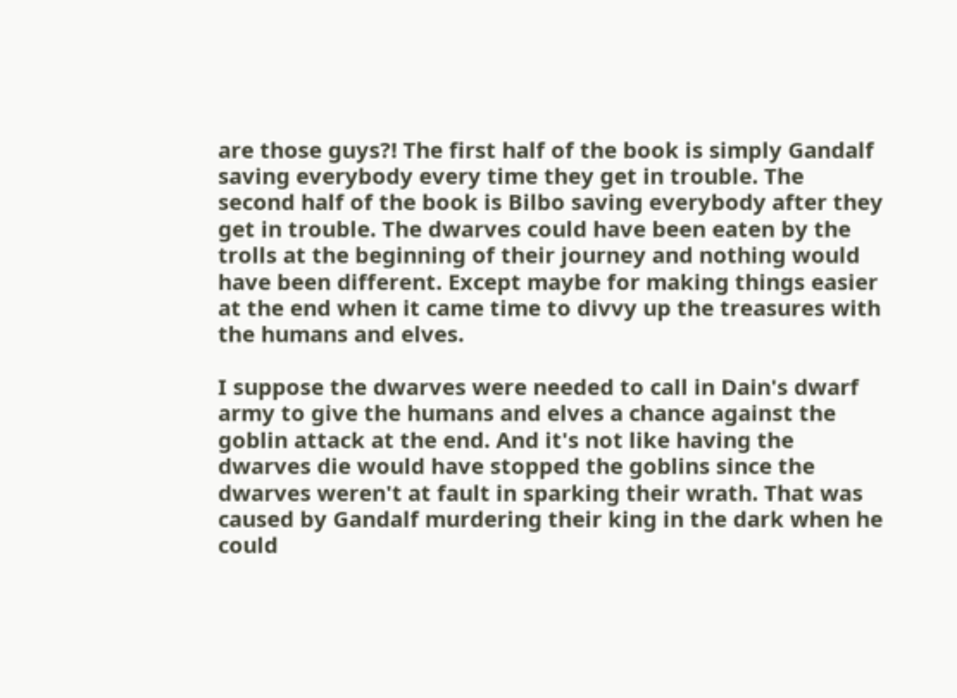are those guys?! The first half of the book is simply Gandalf saving everybody every time they get in trouble. The second half of the book is Bilbo saving everybody after they get in trouble. The dwarves could have been eaten by the trolls at the beginning of their journey and nothing would have been different. Except maybe for making things easier at the end when it came time to divvy up the treasures with the humans and elves.

I suppose the dwarves were needed to call in Dain's dwarf army to give the humans and elves a chance against the goblin attack at the end. And it's not like having the dwarves die would have stopped the goblins since the dwarves weren't at fault in sparking their wrath. That was caused by Gandalf murdering their king in the dark when he could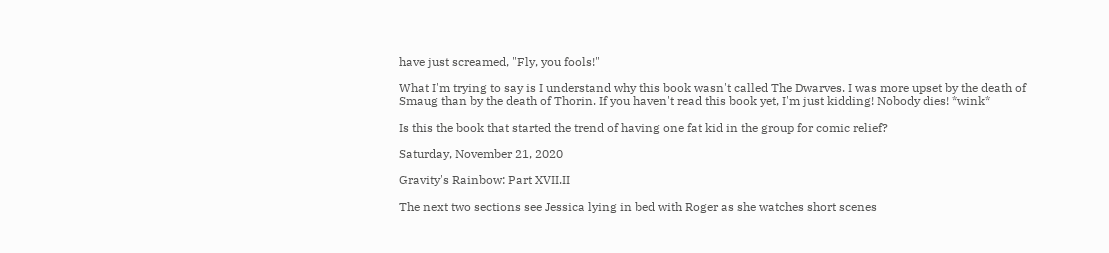have just screamed, "Fly, you fools!"

What I'm trying to say is I understand why this book wasn't called The Dwarves. I was more upset by the death of Smaug than by the death of Thorin. If you haven't read this book yet, I'm just kidding! Nobody dies! *wink*

Is this the book that started the trend of having one fat kid in the group for comic relief?

Saturday, November 21, 2020

Gravity's Rainbow: Part XVII.II

The next two sections see Jessica lying in bed with Roger as she watches short scenes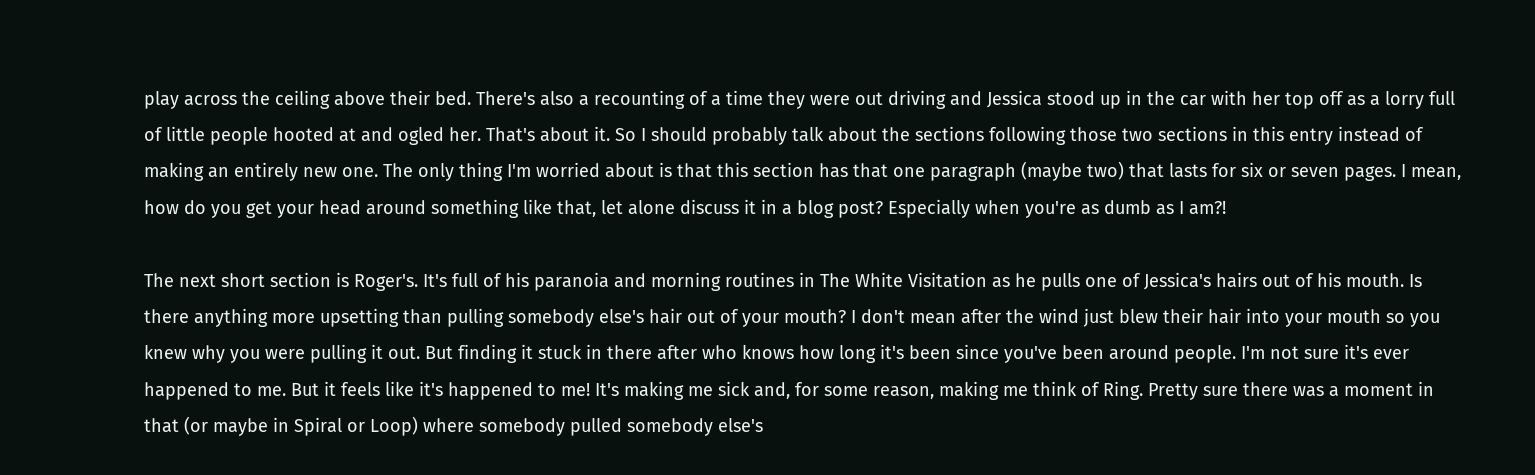play across the ceiling above their bed. There's also a recounting of a time they were out driving and Jessica stood up in the car with her top off as a lorry full of little people hooted at and ogled her. That's about it. So I should probably talk about the sections following those two sections in this entry instead of making an entirely new one. The only thing I'm worried about is that this section has that one paragraph (maybe two) that lasts for six or seven pages. I mean, how do you get your head around something like that, let alone discuss it in a blog post? Especially when you're as dumb as I am?!

The next short section is Roger's. It's full of his paranoia and morning routines in The White Visitation as he pulls one of Jessica's hairs out of his mouth. Is there anything more upsetting than pulling somebody else's hair out of your mouth? I don't mean after the wind just blew their hair into your mouth so you knew why you were pulling it out. But finding it stuck in there after who knows how long it's been since you've been around people. I'm not sure it's ever happened to me. But it feels like it's happened to me! It's making me sick and, for some reason, making me think of Ring. Pretty sure there was a moment in that (or maybe in Spiral or Loop) where somebody pulled somebody else's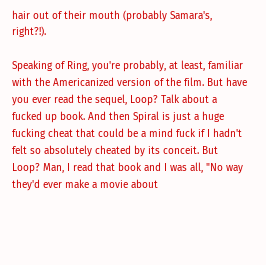hair out of their mouth (probably Samara's, right?!).

Speaking of Ring, you're probably, at least, familiar with the Americanized version of the film. But have you ever read the sequel, Loop? Talk about a fucked up book. And then Spiral is just a huge fucking cheat that could be a mind fuck if I hadn't felt so absolutely cheated by its conceit. But Loop? Man, I read that book and I was all, "No way they'd ever make a movie about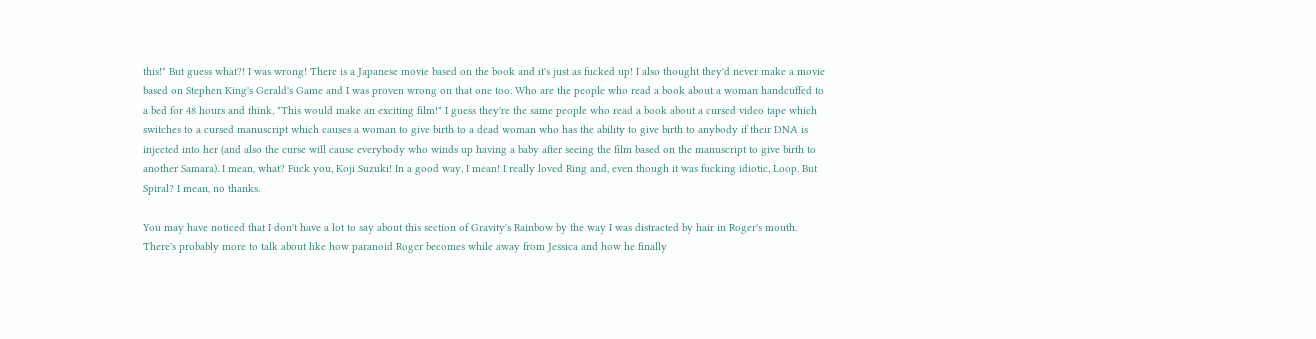this!" But guess what?! I was wrong! There is a Japanese movie based on the book and it's just as fucked up! I also thought they'd never make a movie based on Stephen King's Gerald's Game and I was proven wrong on that one too. Who are the people who read a book about a woman handcuffed to a bed for 48 hours and think, "This would make an exciting film!" I guess they're the same people who read a book about a cursed video tape which switches to a cursed manuscript which causes a woman to give birth to a dead woman who has the ability to give birth to anybody if their DNA is injected into her (and also the curse will cause everybody who winds up having a baby after seeing the film based on the manuscript to give birth to another Samara). I mean, what? Fuck you, Koji Suzuki! In a good way, I mean! I really loved Ring and, even though it was fucking idiotic, Loop. But Spiral? I mean, no thanks.

You may have noticed that I don't have a lot to say about this section of Gravity's Rainbow by the way I was distracted by hair in Roger's mouth. There's probably more to talk about like how paranoid Roger becomes while away from Jessica and how he finally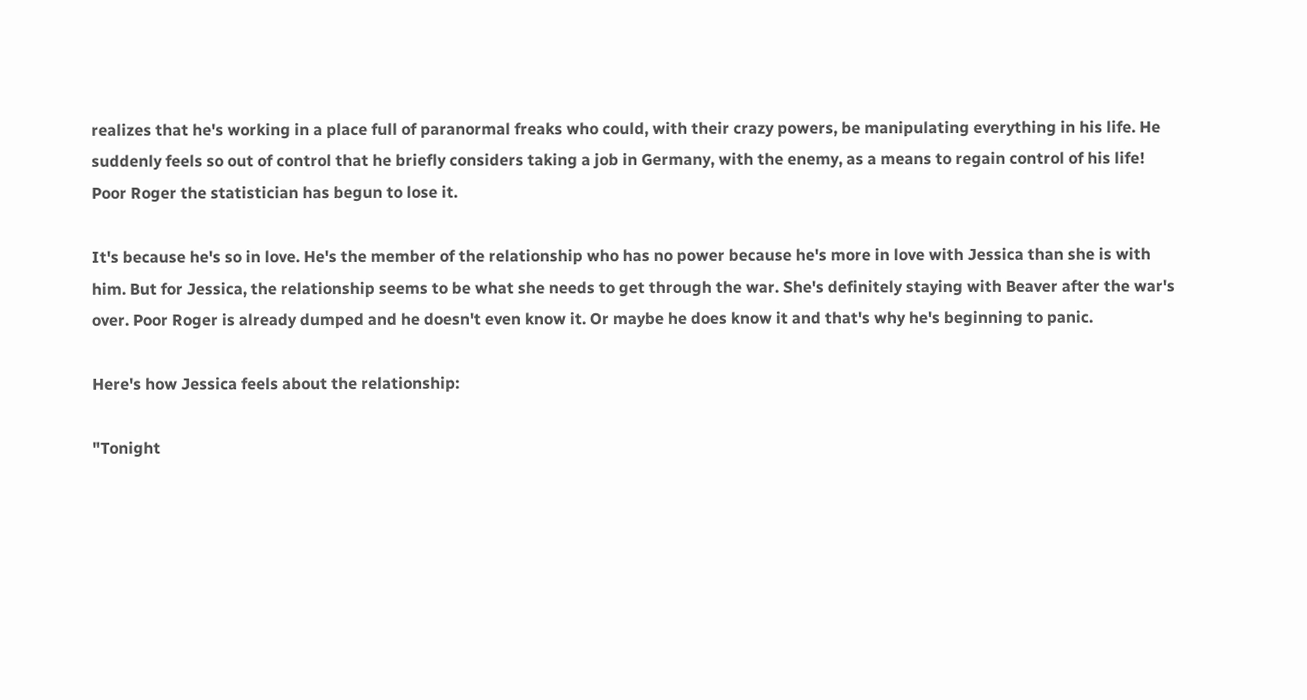realizes that he's working in a place full of paranormal freaks who could, with their crazy powers, be manipulating everything in his life. He suddenly feels so out of control that he briefly considers taking a job in Germany, with the enemy, as a means to regain control of his life! Poor Roger the statistician has begun to lose it.

It's because he's so in love. He's the member of the relationship who has no power because he's more in love with Jessica than she is with him. But for Jessica, the relationship seems to be what she needs to get through the war. She's definitely staying with Beaver after the war's over. Poor Roger is already dumped and he doesn't even know it. Or maybe he does know it and that's why he's beginning to panic.

Here's how Jessica feels about the relationship:

"Tonight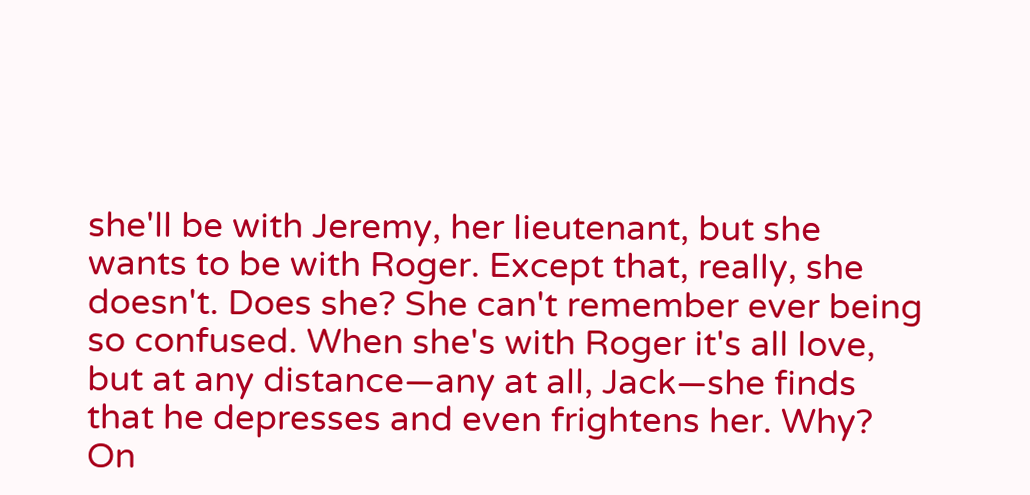she'll be with Jeremy, her lieutenant, but she wants to be with Roger. Except that, really, she doesn't. Does she? She can't remember ever being so confused. When she's with Roger it's all love, but at any distance—any at all, Jack—she finds that he depresses and even frightens her. Why? On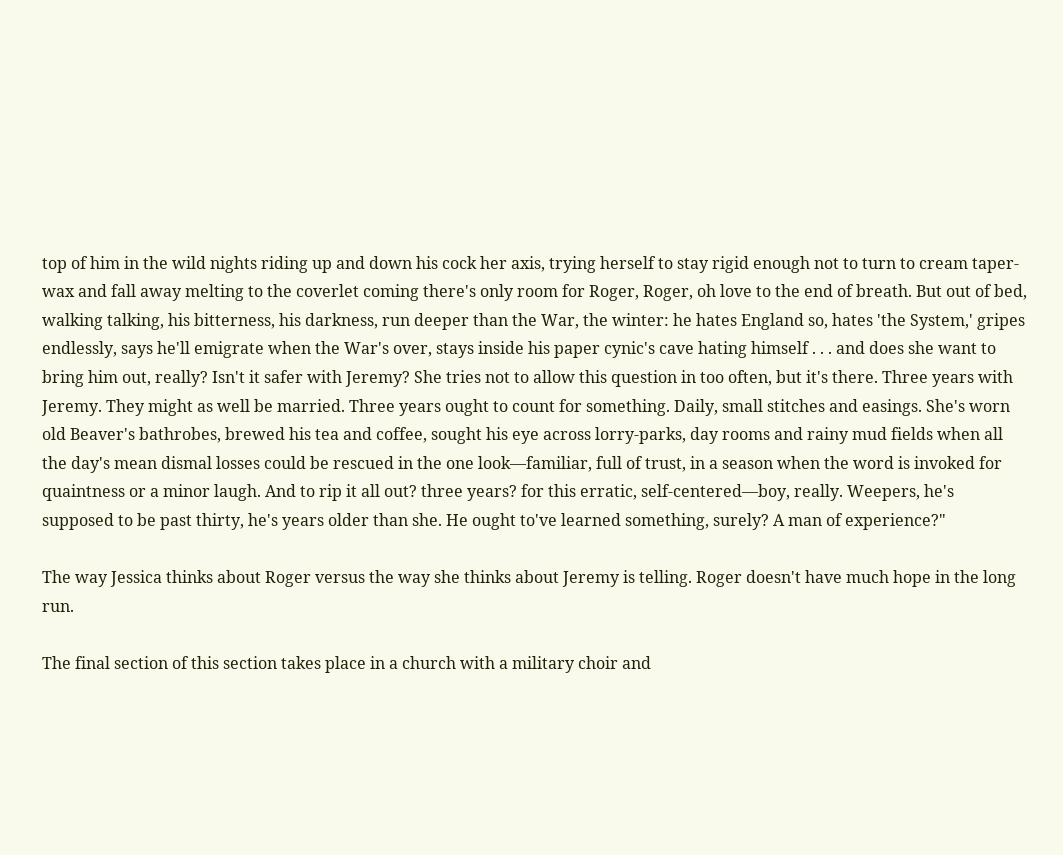top of him in the wild nights riding up and down his cock her axis, trying herself to stay rigid enough not to turn to cream taper-wax and fall away melting to the coverlet coming there's only room for Roger, Roger, oh love to the end of breath. But out of bed, walking talking, his bitterness, his darkness, run deeper than the War, the winter: he hates England so, hates 'the System,' gripes endlessly, says he'll emigrate when the War's over, stays inside his paper cynic's cave hating himself . . . and does she want to bring him out, really? Isn't it safer with Jeremy? She tries not to allow this question in too often, but it's there. Three years with Jeremy. They might as well be married. Three years ought to count for something. Daily, small stitches and easings. She's worn old Beaver's bathrobes, brewed his tea and coffee, sought his eye across lorry-parks, day rooms and rainy mud fields when all the day's mean dismal losses could be rescued in the one look—familiar, full of trust, in a season when the word is invoked for quaintness or a minor laugh. And to rip it all out? three years? for this erratic, self-centered—boy, really. Weepers, he's supposed to be past thirty, he's years older than she. He ought to've learned something, surely? A man of experience?"

The way Jessica thinks about Roger versus the way she thinks about Jeremy is telling. Roger doesn't have much hope in the long run.

The final section of this section takes place in a church with a military choir and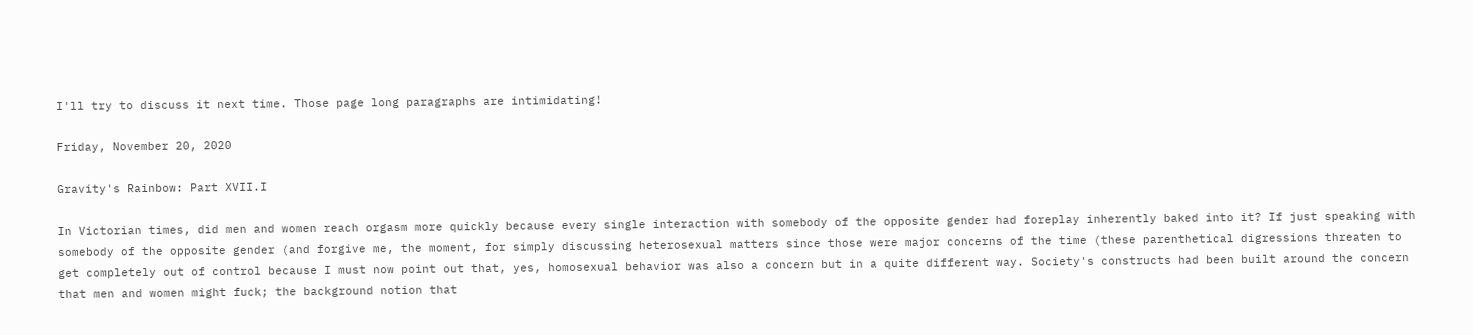I'll try to discuss it next time. Those page long paragraphs are intimidating!

Friday, November 20, 2020

Gravity's Rainbow: Part XVII.I

In Victorian times, did men and women reach orgasm more quickly because every single interaction with somebody of the opposite gender had foreplay inherently baked into it? If just speaking with somebody of the opposite gender (and forgive me, the moment, for simply discussing heterosexual matters since those were major concerns of the time (these parenthetical digressions threaten to get completely out of control because I must now point out that, yes, homosexual behavior was also a concern but in a quite different way. Society's constructs had been built around the concern that men and women might fuck; the background notion that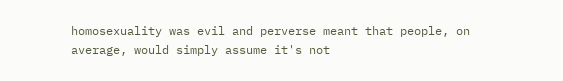homosexuality was evil and perverse meant that people, on average, would simply assume it's not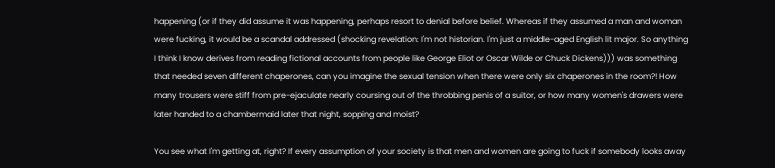happening (or if they did assume it was happening, perhaps resort to denial before belief. Whereas if they assumed a man and woman were fucking, it would be a scandal addressed (shocking revelation: I'm not historian. I'm just a middle-aged English lit major. So anything I think I know derives from reading fictional accounts from people like George Eliot or Oscar Wilde or Chuck Dickens))) was something that needed seven different chaperones, can you imagine the sexual tension when there were only six chaperones in the room?! How many trousers were stiff from pre-ejaculate nearly coursing out of the throbbing penis of a suitor, or how many women's drawers were later handed to a chambermaid later that night, sopping and moist?

You see what I'm getting at, right? If every assumption of your society is that men and women are going to fuck if somebody looks away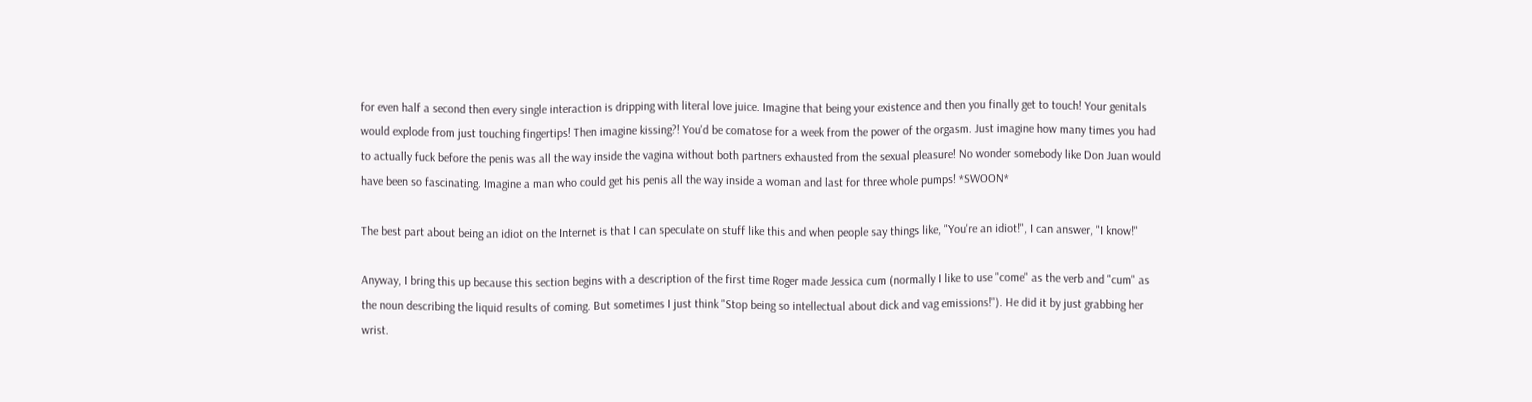for even half a second then every single interaction is dripping with literal love juice. Imagine that being your existence and then you finally get to touch! Your genitals would explode from just touching fingertips! Then imagine kissing?! You'd be comatose for a week from the power of the orgasm. Just imagine how many times you had to actually fuck before the penis was all the way inside the vagina without both partners exhausted from the sexual pleasure! No wonder somebody like Don Juan would have been so fascinating. Imagine a man who could get his penis all the way inside a woman and last for three whole pumps! *SWOON*

The best part about being an idiot on the Internet is that I can speculate on stuff like this and when people say things like, "You're an idiot!", I can answer, "I know!"

Anyway, I bring this up because this section begins with a description of the first time Roger made Jessica cum (normally I like to use "come" as the verb and "cum" as the noun describing the liquid results of coming. But sometimes I just think "Stop being so intellectual about dick and vag emissions!"). He did it by just grabbing her wrist.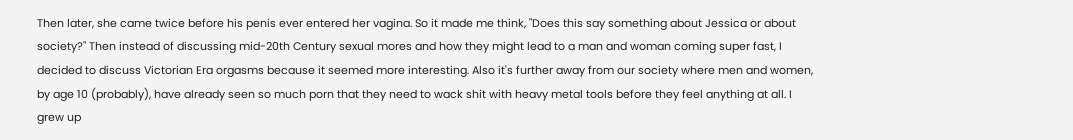Then later, she came twice before his penis ever entered her vagina. So it made me think, "Does this say something about Jessica or about society?" Then instead of discussing mid-20th Century sexual mores and how they might lead to a man and woman coming super fast, I decided to discuss Victorian Era orgasms because it seemed more interesting. Also it's further away from our society where men and women, by age 10 (probably), have already seen so much porn that they need to wack shit with heavy metal tools before they feel anything at all. I grew up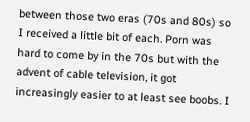between those two eras (70s and 80s) so I received a little bit of each. Porn was hard to come by in the 70s but with the advent of cable television, it got increasingly easier to at least see boobs. I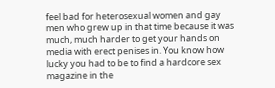feel bad for heterosexual women and gay men who grew up in that time because it was much, much harder to get your hands on media with erect penises in. You know how lucky you had to be to find a hardcore sex magazine in the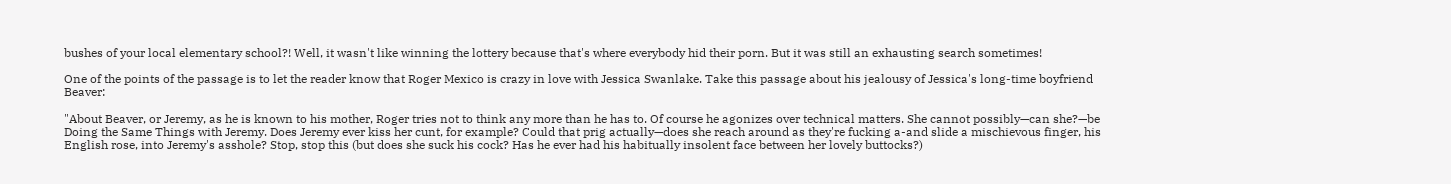bushes of your local elementary school?! Well, it wasn't like winning the lottery because that's where everybody hid their porn. But it was still an exhausting search sometimes!

One of the points of the passage is to let the reader know that Roger Mexico is crazy in love with Jessica Swanlake. Take this passage about his jealousy of Jessica's long-time boyfriend Beaver:

"About Beaver, or Jeremy, as he is known to his mother, Roger tries not to think any more than he has to. Of course he agonizes over technical matters. She cannot possibly—can she?—be Doing the Same Things with Jeremy. Does Jeremy ever kiss her cunt, for example? Could that prig actually—does she reach around as they're fucking a-and slide a mischievous finger, his English rose, into Jeremy's asshole? Stop, stop this (but does she suck his cock? Has he ever had his habitually insolent face between her lovely buttocks?)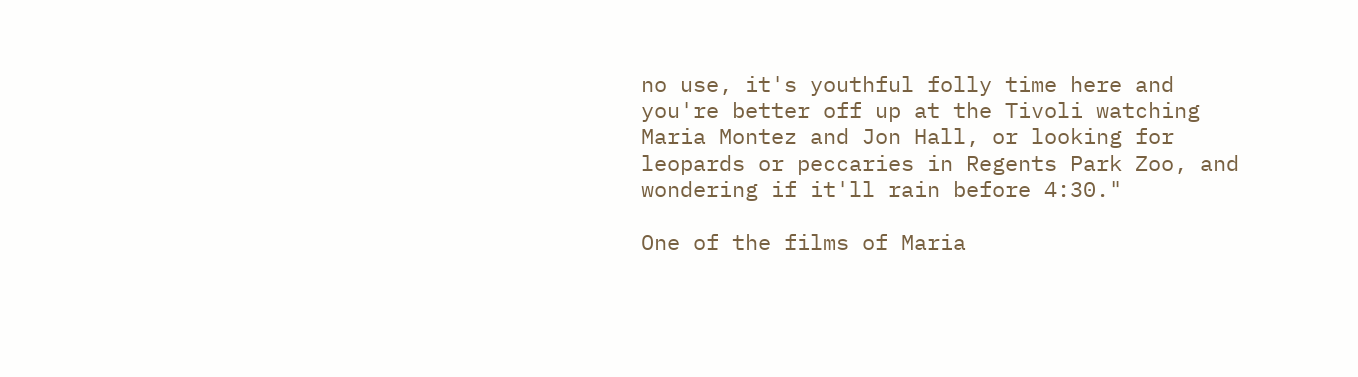no use, it's youthful folly time here and you're better off up at the Tivoli watching Maria Montez and Jon Hall, or looking for leopards or peccaries in Regents Park Zoo, and wondering if it'll rain before 4:30."

One of the films of Maria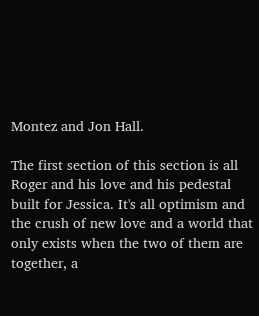Montez and Jon Hall.

The first section of this section is all Roger and his love and his pedestal built for Jessica. It's all optimism and the crush of new love and a world that only exists when the two of them are together, a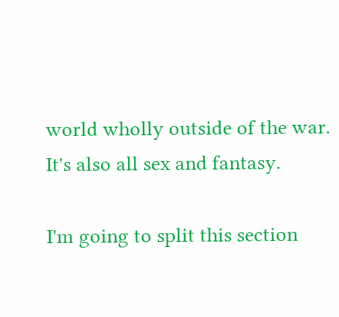world wholly outside of the war. It's also all sex and fantasy.

I'm going to split this section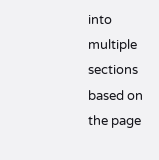into multiple sections based on the page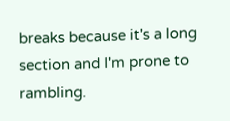breaks because it's a long section and I'm prone to rambling.